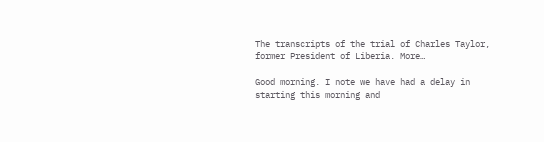The transcripts of the trial of Charles Taylor, former President of Liberia. More…

Good morning. I note we have had a delay in starting this morning and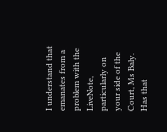I understand that emanates from a problem with the LiveNote, particularly on your side of the Court, Ms Baly. Has that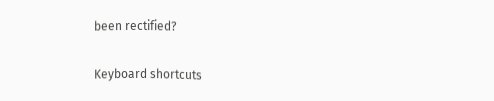been rectified?

Keyboard shortcuts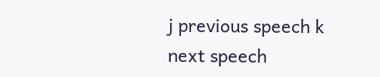j previous speech k next speech